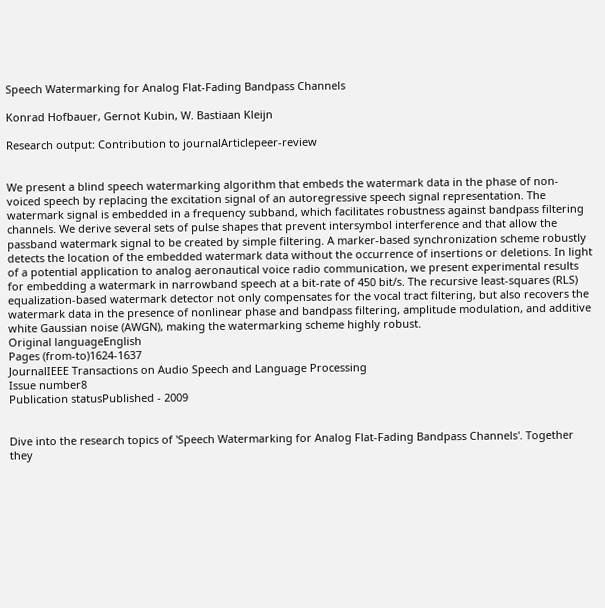Speech Watermarking for Analog Flat-Fading Bandpass Channels

Konrad Hofbauer, Gernot Kubin, W. Bastiaan Kleijn

Research output: Contribution to journalArticlepeer-review


We present a blind speech watermarking algorithm that embeds the watermark data in the phase of non-voiced speech by replacing the excitation signal of an autoregressive speech signal representation. The watermark signal is embedded in a frequency subband, which facilitates robustness against bandpass filtering channels. We derive several sets of pulse shapes that prevent intersymbol interference and that allow the passband watermark signal to be created by simple filtering. A marker-based synchronization scheme robustly detects the location of the embedded watermark data without the occurrence of insertions or deletions. In light of a potential application to analog aeronautical voice radio communication, we present experimental results for embedding a watermark in narrowband speech at a bit-rate of 450 bit/s. The recursive least-squares (RLS) equalization-based watermark detector not only compensates for the vocal tract filtering, but also recovers the watermark data in the presence of nonlinear phase and bandpass filtering, amplitude modulation, and additive white Gaussian noise (AWGN), making the watermarking scheme highly robust.
Original languageEnglish
Pages (from-to)1624-1637
JournalIEEE Transactions on Audio Speech and Language Processing
Issue number8
Publication statusPublished - 2009


Dive into the research topics of 'Speech Watermarking for Analog Flat-Fading Bandpass Channels'. Together they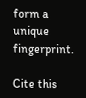form a unique fingerprint.

Cite this